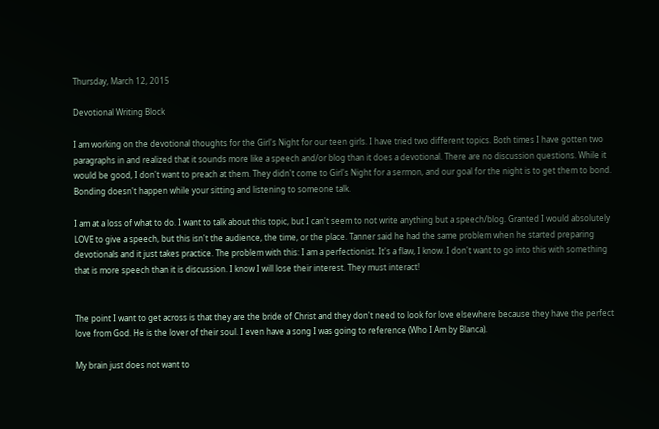Thursday, March 12, 2015

Devotional Writing Block

I am working on the devotional thoughts for the Girl's Night for our teen girls. I have tried two different topics. Both times I have gotten two paragraphs in and realized that it sounds more like a speech and/or blog than it does a devotional. There are no discussion questions. While it would be good, I don't want to preach at them. They didn't come to Girl's Night for a sermon, and our goal for the night is to get them to bond. Bonding doesn't happen while your sitting and listening to someone talk.

I am at a loss of what to do. I want to talk about this topic, but I can't seem to not write anything but a speech/blog. Granted I would absolutely LOVE to give a speech, but this isn't the audience, the time, or the place. Tanner said he had the same problem when he started preparing devotionals and it just takes practice. The problem with this: I am a perfectionist. It's a flaw, I know. I don't want to go into this with something that is more speech than it is discussion. I know I will lose their interest. They must interact!


The point I want to get across is that they are the bride of Christ and they don't need to look for love elsewhere because they have the perfect love from God. He is the lover of their soul. I even have a song I was going to reference (Who I Am by Blanca).

My brain just does not want to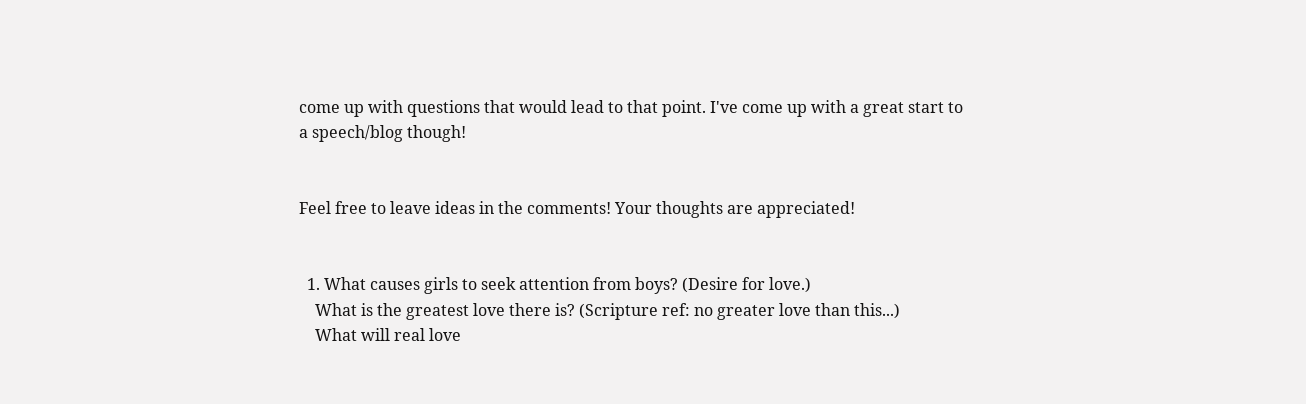come up with questions that would lead to that point. I've come up with a great start to a speech/blog though!


Feel free to leave ideas in the comments! Your thoughts are appreciated!


  1. What causes girls to seek attention from boys? (Desire for love.)
    What is the greatest love there is? (Scripture ref: no greater love than this...)
    What will real love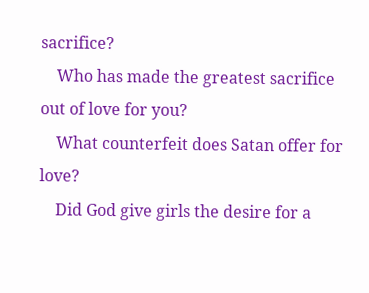sacrifice?
    Who has made the greatest sacrifice out of love for you?
    What counterfeit does Satan offer for love?
    Did God give girls the desire for a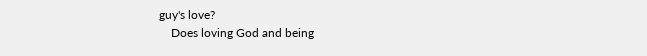guy's love?
    Does loving God and being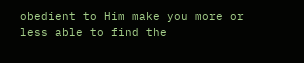obedient to Him make you more or less able to find the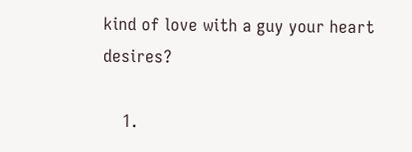kind of love with a guy your heart desires?

    1.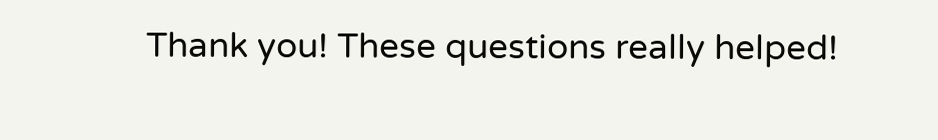Thank you! These questions really helped!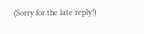(Sorry for the late reply!)